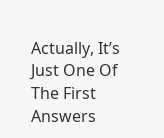Actually, It’s Just One Of The First Answers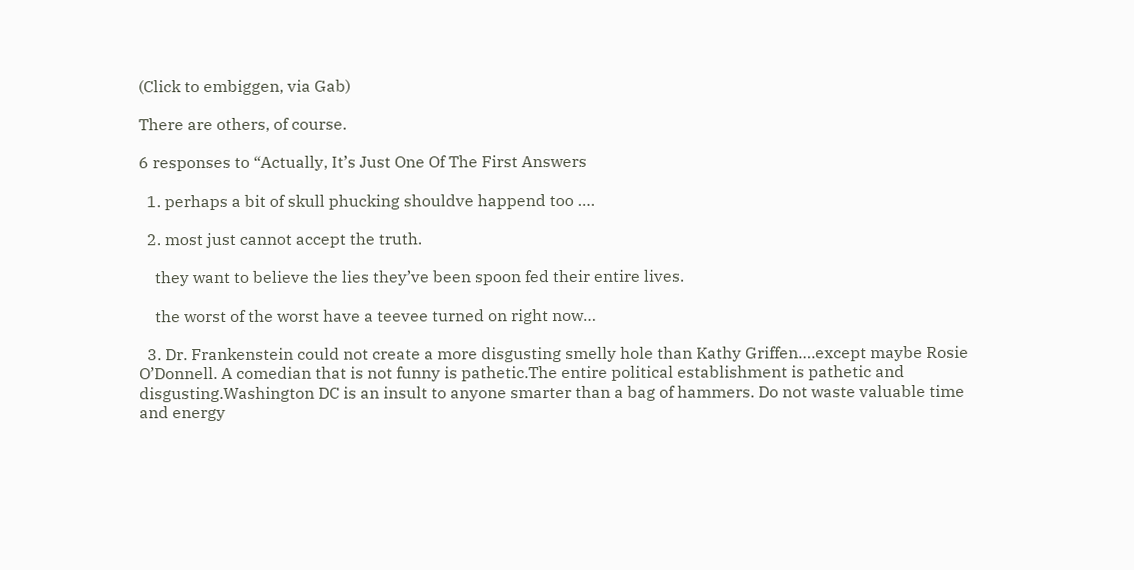(Click to embiggen, via Gab)

There are others, of course.

6 responses to “Actually, It’s Just One Of The First Answers

  1. perhaps a bit of skull phucking shouldve happend too ….

  2. most just cannot accept the truth.

    they want to believe the lies they’ve been spoon fed their entire lives.

    the worst of the worst have a teevee turned on right now…

  3. Dr. Frankenstein could not create a more disgusting smelly hole than Kathy Griffen….except maybe Rosie O’Donnell. A comedian that is not funny is pathetic.The entire political establishment is pathetic and disgusting.Washington DC is an insult to anyone smarter than a bag of hammers. Do not waste valuable time and energy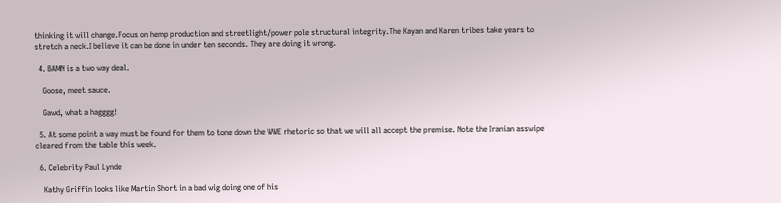thinking it will change.Focus on hemp production and streetlight/power pole structural integrity.The Kayan and Karen tribes take years to stretch a neck.I believe it can be done in under ten seconds. They are doing it wrong.

  4. BAMN is a two way deal.

    Goose, meet sauce.

    Gawd, what a hagggg!

  5. At some point a way must be found for them to tone down the WWE rhetoric so that we will all accept the premise. Note the Iranian asswipe cleared from the table this week.

  6. Celebrity Paul Lynde

    Kathy Griffin looks like Martin Short in a bad wig doing one of his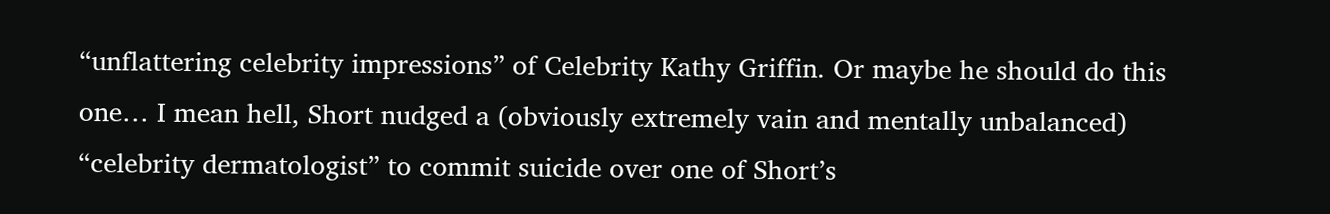“unflattering celebrity impressions” of Celebrity Kathy Griffin. Or maybe he should do this one… I mean hell, Short nudged a (obviously extremely vain and mentally unbalanced) “celebrity dermatologist” to commit suicide over one of Short’s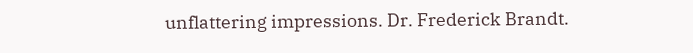unflattering impressions. Dr. Frederick Brandt.